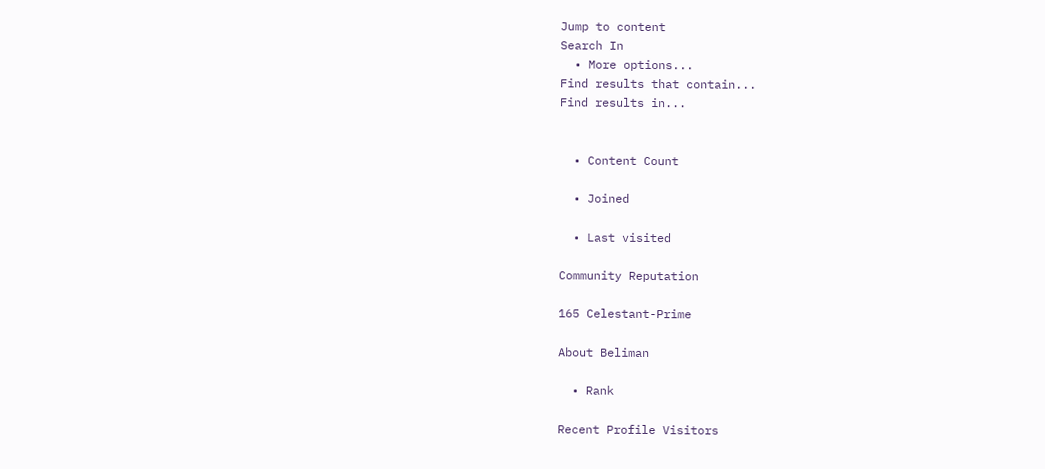Jump to content
Search In
  • More options...
Find results that contain...
Find results in...


  • Content Count

  • Joined

  • Last visited

Community Reputation

165 Celestant-Prime

About Beliman

  • Rank

Recent Profile Visitors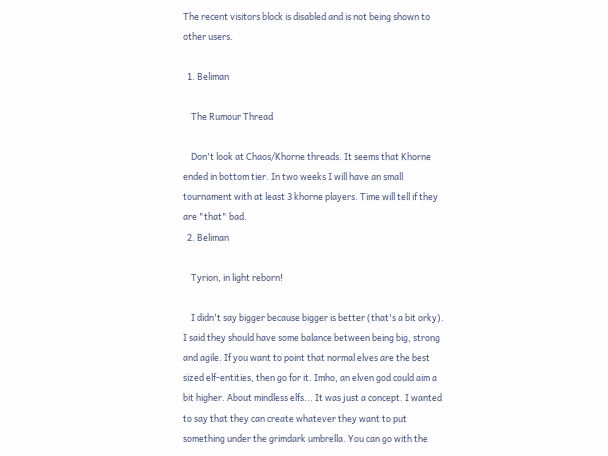The recent visitors block is disabled and is not being shown to other users.

  1. Beliman

    The Rumour Thread

    Don't look at Chaos/Khorne threads. It seems that Khorne ended in bottom tier. In two weeks I will have an small tournament with at least 3 khorne players. Time will tell if they are "that" bad.
  2. Beliman

    Tyrion, in light reborn!

    I didn't say bigger because bigger is better (that's a bit orky). I said they should have some balance between being big, strong and agile. If you want to point that normal elves are the best sized elf-entities, then go for it. Imho, an elven god could aim a bit higher. About mindless elfs... It was just a concept. I wanted to say that they can create whatever they want to put something under the grimdark umbrella. You can go with the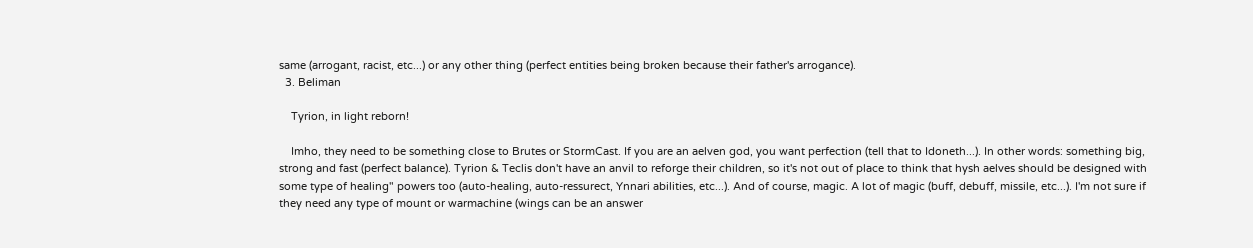same (arrogant, racist, etc...) or any other thing (perfect entities being broken because their father's arrogance).
  3. Beliman

    Tyrion, in light reborn!

    Imho, they need to be something close to Brutes or StormCast. If you are an aelven god, you want perfection (tell that to Idoneth...). In other words: something big, strong and fast (perfect balance). Tyrion & Teclis don't have an anvil to reforge their children, so it's not out of place to think that hysh aelves should be designed with some type of healing" powers too (auto-healing, auto-ressurect, Ynnari abilities, etc...). And of course, magic. A lot of magic (buff, debuff, missile, etc...). I'm not sure if they need any type of mount or warmachine (wings can be an answer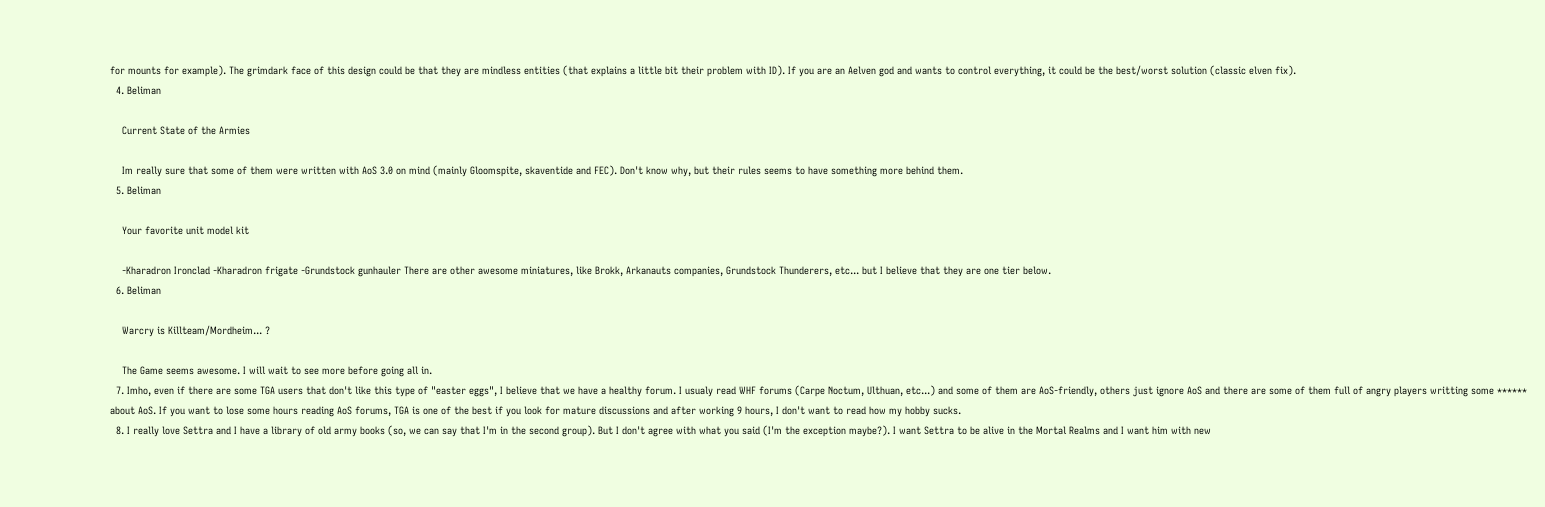for mounts for example). The grimdark face of this design could be that they are mindless entities (that explains a little bit their problem with ID). If you are an Aelven god and wants to control everything, it could be the best/worst solution (classic elven fix).
  4. Beliman

    Current State of the Armies

    Im really sure that some of them were written with AoS 3.0 on mind (mainly Gloomspite, skaventide and FEC). Don't know why, but their rules seems to have something more behind them.
  5. Beliman

    Your favorite unit model kit

    -Kharadron Ironclad -Kharadron frigate -Grundstock gunhauler There are other awesome miniatures, like Brokk, Arkanauts companies, Grundstock Thunderers, etc... but I believe that they are one tier below.
  6. Beliman

    Warcry is Killteam/Mordheim... ?

    The Game seems awesome. I will wait to see more before going all in.
  7. Imho, even if there are some TGA users that don't like this type of "easter eggs", I believe that we have a healthy forum. I usualy read WHF forums (Carpe Noctum, Ulthuan, etc...) and some of them are AoS-friendly, others just ignore AoS and there are some of them full of angry players writting some ****** about AoS. If you want to lose some hours reading AoS forums, TGA is one of the best if you look for mature discussions and after working 9 hours, I don't want to read how my hobby sucks.
  8. I really love Settra and I have a library of old army books (so, we can say that I'm in the second group). But I don't agree with what you said (I'm the exception maybe?). I want Settra to be alive in the Mortal Realms and I want him with new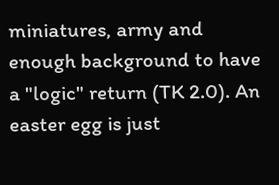miniatures, army and enough background to have a "logic" return (TK 2.0). An easter egg is just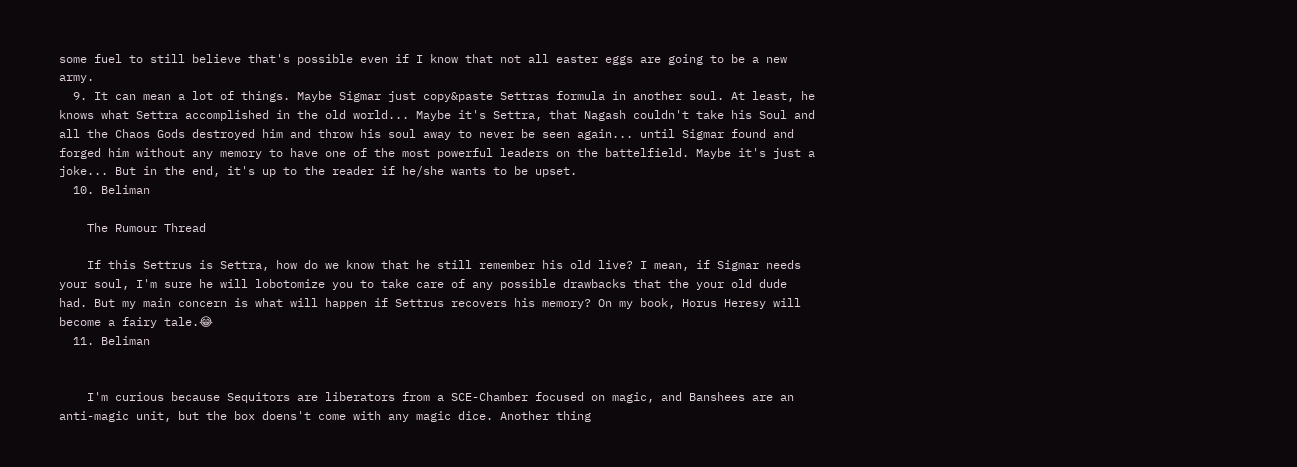some fuel to still believe that's possible even if I know that not all easter eggs are going to be a new army.
  9. It can mean a lot of things. Maybe Sigmar just copy&paste Settras formula in another soul. At least, he knows what Settra accomplished in the old world... Maybe it's Settra, that Nagash couldn't take his Soul and all the Chaos Gods destroyed him and throw his soul away to never be seen again... until Sigmar found and forged him without any memory to have one of the most powerful leaders on the battelfield. Maybe it's just a joke... But in the end, it's up to the reader if he/she wants to be upset.
  10. Beliman

    The Rumour Thread

    If this Settrus is Settra, how do we know that he still remember his old live? I mean, if Sigmar needs your soul, I'm sure he will lobotomize you to take care of any possible drawbacks that the your old dude had. But my main concern is what will happen if Settrus recovers his memory? On my book, Horus Heresy will become a fairy tale.😂
  11. Beliman


    I'm curious because Sequitors are liberators from a SCE-Chamber focused on magic, and Banshees are an anti-magic unit, but the box doens't come with any magic dice. Another thing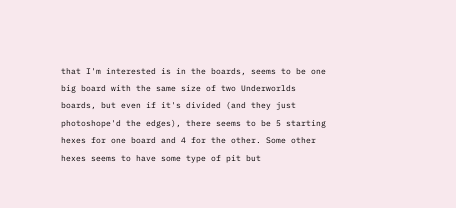that I'm interested is in the boards, seems to be one big board with the same size of two Underworlds boards, but even if it's divided (and they just photoshope'd the edges), there seems to be 5 starting hexes for one board and 4 for the other. Some other hexes seems to have some type of pit but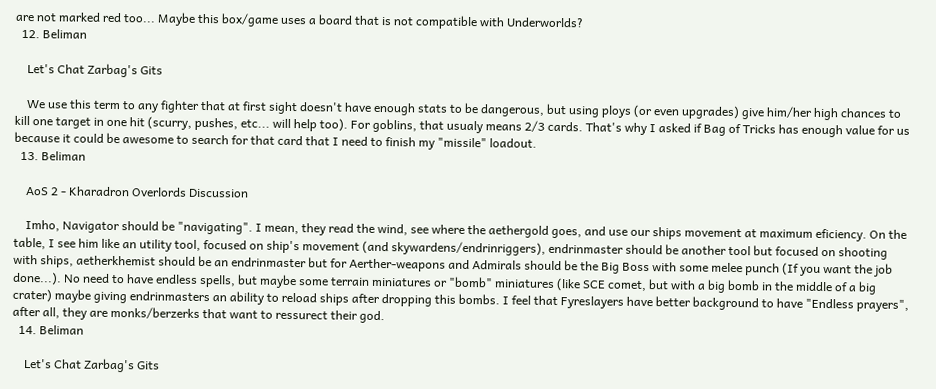are not marked red too... Maybe this box/game uses a board that is not compatible with Underworlds?
  12. Beliman

    Let's Chat Zarbag's Gits

    We use this term to any fighter that at first sight doesn't have enough stats to be dangerous, but using ploys (or even upgrades) give him/her high chances to kill one target in one hit (scurry, pushes, etc... will help too). For goblins, that usualy means 2/3 cards. That's why I asked if Bag of Tricks has enough value for us because it could be awesome to search for that card that I need to finish my "missile" loadout.
  13. Beliman

    AoS 2 - Kharadron Overlords Discussion

    Imho, Navigator should be "navigating". I mean, they read the wind, see where the aethergold goes, and use our ships movement at maximum eficiency. On the table, I see him like an utility tool, focused on ship's movement (and skywardens/endrinriggers), endrinmaster should be another tool but focused on shooting with ships, aetherkhemist should be an endrinmaster but for Aerther-weapons and Admirals should be the Big Boss with some melee punch (If you want the job done...). No need to have endless spells, but maybe some terrain miniatures or "bomb" miniatures (like SCE comet, but with a big bomb in the middle of a big crater) maybe giving endrinmasters an ability to reload ships after dropping this bombs. I feel that Fyreslayers have better background to have "Endless prayers", after all, they are monks/berzerks that want to ressurect their god.
  14. Beliman

    Let's Chat Zarbag's Gits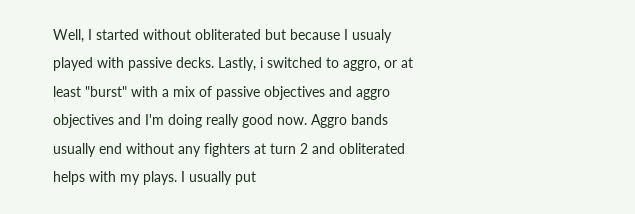Well, I started without obliterated but because I usualy played with passive decks. Lastly, i switched to aggro, or at least "burst" with a mix of passive objectives and aggro objectives and I'm doing really good now. Aggro bands usually end without any fighters at turn 2 and obliterated helps with my plays. I usually put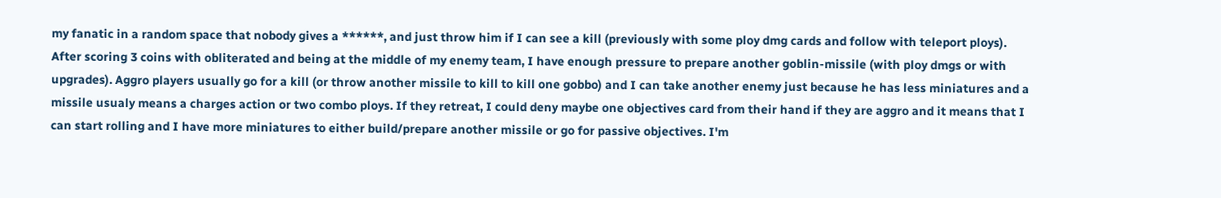my fanatic in a random space that nobody gives a ******, and just throw him if I can see a kill (previously with some ploy dmg cards and follow with teleport ploys). After scoring 3 coins with obliterated and being at the middle of my enemy team, I have enough pressure to prepare another goblin-missile (with ploy dmgs or with upgrades). Aggro players usually go for a kill (or throw another missile to kill to kill one gobbo) and I can take another enemy just because he has less miniatures and a missile usualy means a charges action or two combo ploys. If they retreat, I could deny maybe one objectives card from their hand if they are aggro and it means that I can start rolling and I have more miniatures to either build/prepare another missile or go for passive objectives. I'm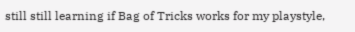still still learning if Bag of Tricks works for my playstyle,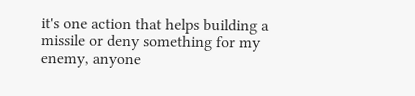it's one action that helps building a missile or deny something for my enemy, anyone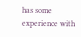has some experience with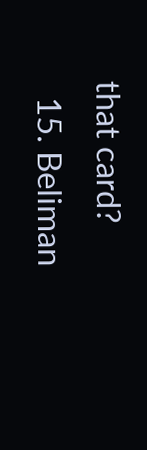that card?
  15. Beliman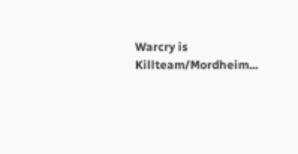Warcry is Killteam/Mordheim...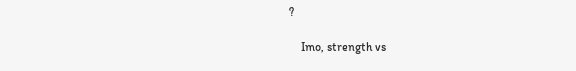?

    Imo, strength vs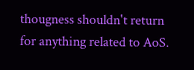thougness shouldn't return for anything related to AoS.